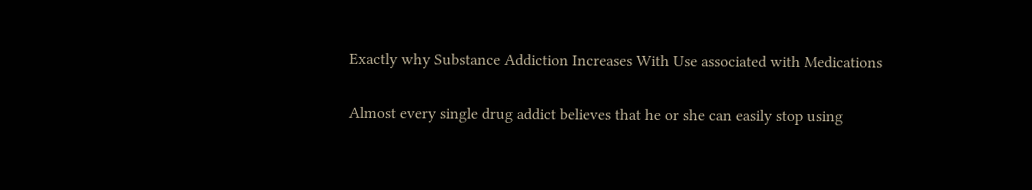Exactly why Substance Addiction Increases With Use associated with Medications

Almost every single drug addict believes that he or she can easily stop using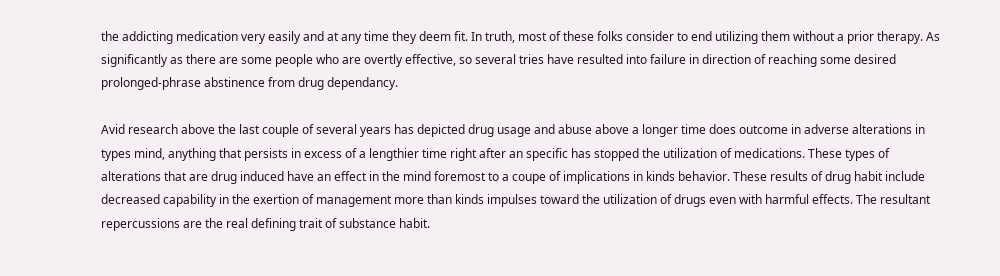the addicting medication very easily and at any time they deem fit. In truth, most of these folks consider to end utilizing them without a prior therapy. As significantly as there are some people who are overtly effective, so several tries have resulted into failure in direction of reaching some desired prolonged-phrase abstinence from drug dependancy.

Avid research above the last couple of several years has depicted drug usage and abuse above a longer time does outcome in adverse alterations in types mind, anything that persists in excess of a lengthier time right after an specific has stopped the utilization of medications. These types of alterations that are drug induced have an effect in the mind foremost to a coupe of implications in kinds behavior. These results of drug habit include decreased capability in the exertion of management more than kinds impulses toward the utilization of drugs even with harmful effects. The resultant repercussions are the real defining trait of substance habit.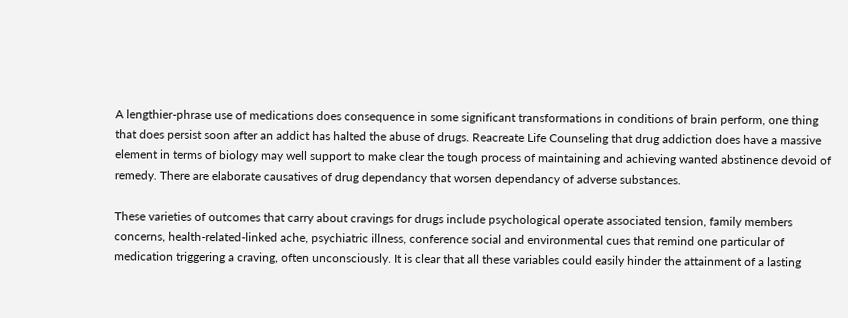A lengthier-phrase use of medications does consequence in some significant transformations in conditions of brain perform, one thing that does persist soon after an addict has halted the abuse of drugs. Reacreate Life Counseling that drug addiction does have a massive element in terms of biology may well support to make clear the tough process of maintaining and achieving wanted abstinence devoid of remedy. There are elaborate causatives of drug dependancy that worsen dependancy of adverse substances.

These varieties of outcomes that carry about cravings for drugs include psychological operate associated tension, family members concerns, health-related-linked ache, psychiatric illness, conference social and environmental cues that remind one particular of medication triggering a craving, often unconsciously. It is clear that all these variables could easily hinder the attainment of a lasting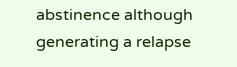abstinence although generating a relapse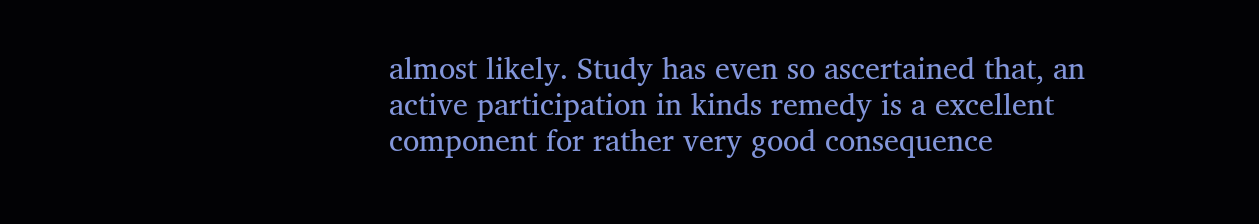almost likely. Study has even so ascertained that, an active participation in kinds remedy is a excellent component for rather very good consequence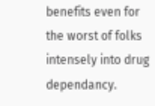benefits even for the worst of folks intensely into drug dependancy.